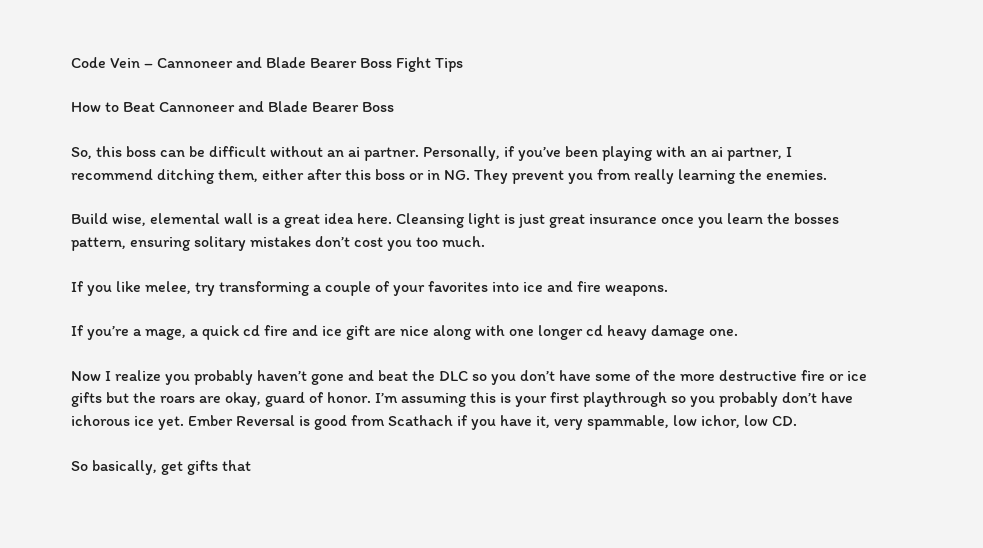Code Vein – Cannoneer and Blade Bearer Boss Fight Tips

How to Beat Cannoneer and Blade Bearer Boss

So, this boss can be difficult without an ai partner. Personally, if you’ve been playing with an ai partner, I recommend ditching them, either after this boss or in NG. They prevent you from really learning the enemies.

Build wise, elemental wall is a great idea here. Cleansing light is just great insurance once you learn the bosses pattern, ensuring solitary mistakes don’t cost you too much.

If you like melee, try transforming a couple of your favorites into ice and fire weapons.

If you’re a mage, a quick cd fire and ice gift are nice along with one longer cd heavy damage one.

Now I realize you probably haven’t gone and beat the DLC so you don’t have some of the more destructive fire or ice gifts but the roars are okay, guard of honor. I’m assuming this is your first playthrough so you probably don’t have ichorous ice yet. Ember Reversal is good from Scathach if you have it, very spammable, low ichor, low CD.

So basically, get gifts that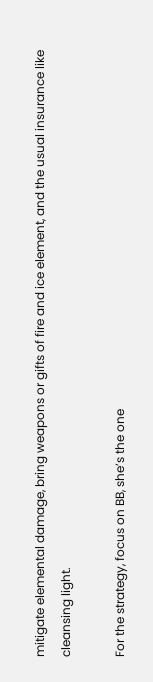mitigate elemental damage, bring weapons or gifts of fire and ice element, and the usual insurance like cleansing light.

For the strategy, focus on BB, she’s the one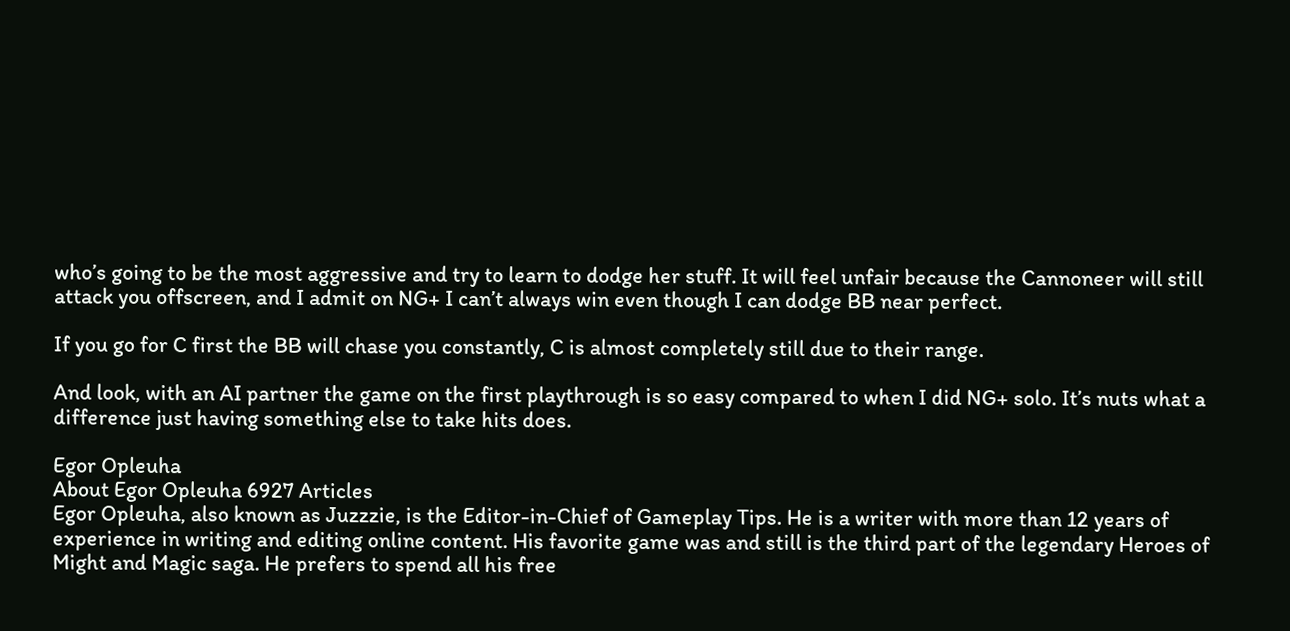who’s going to be the most aggressive and try to learn to dodge her stuff. It will feel unfair because the Cannoneer will still attack you offscreen, and I admit on NG+ I can’t always win even though I can dodge BB near perfect.

If you go for C first the BB will chase you constantly, C is almost completely still due to their range.

And look, with an AI partner the game on the first playthrough is so easy compared to when I did NG+ solo. It’s nuts what a difference just having something else to take hits does.

Egor Opleuha
About Egor Opleuha 6927 Articles
Egor Opleuha, also known as Juzzzie, is the Editor-in-Chief of Gameplay Tips. He is a writer with more than 12 years of experience in writing and editing online content. His favorite game was and still is the third part of the legendary Heroes of Might and Magic saga. He prefers to spend all his free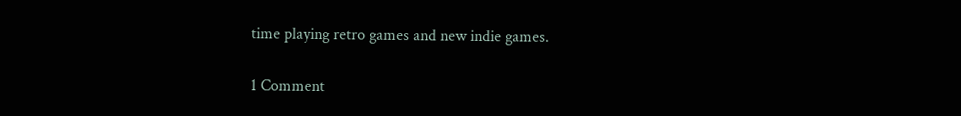time playing retro games and new indie games.

1 Comment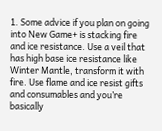1. Some advice if you plan on going into New Game+ is stacking fire and ice resistance. Use a veil that has high base ice resistance like Winter Mantle, transform it with fire. Use flame and ice resist gifts and consumables and you’re basically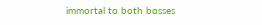immortal to both bosses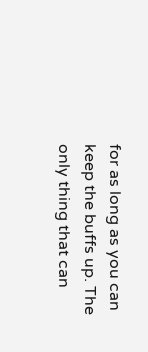for as long as you can keep the buffs up. The only thing that can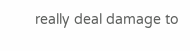really deal damage to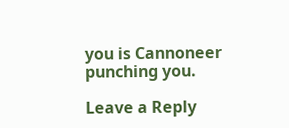you is Cannoneer punching you.

Leave a Reply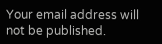Your email address will not be published.